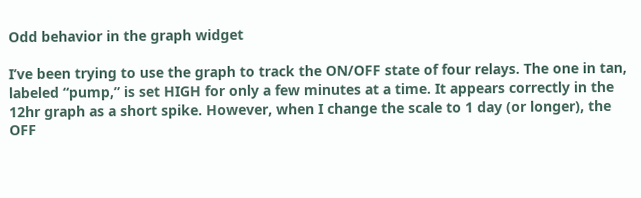Odd behavior in the graph widget

I’ve been trying to use the graph to track the ON/OFF state of four relays. The one in tan, labeled “pump,” is set HIGH for only a few minutes at a time. It appears correctly in the 12hr graph as a short spike. However, when I change the scale to 1 day (or longer), the OFF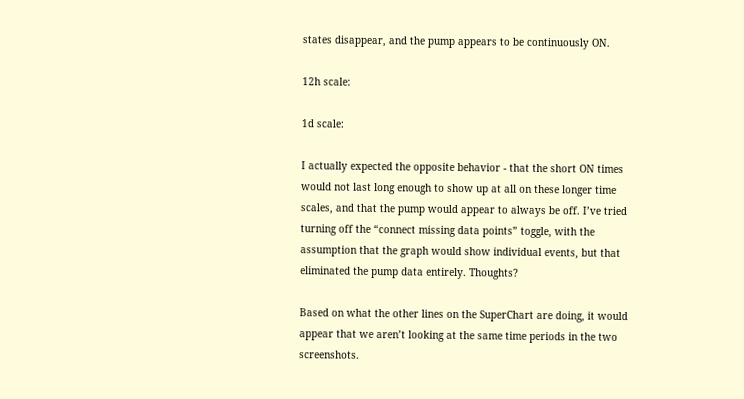states disappear, and the pump appears to be continuously ON.

12h scale:

1d scale:

I actually expected the opposite behavior - that the short ON times would not last long enough to show up at all on these longer time scales, and that the pump would appear to always be off. I’ve tried turning off the “connect missing data points” toggle, with the assumption that the graph would show individual events, but that eliminated the pump data entirely. Thoughts?

Based on what the other lines on the SuperChart are doing, it would appear that we aren’t looking at the same time periods in the two screenshots.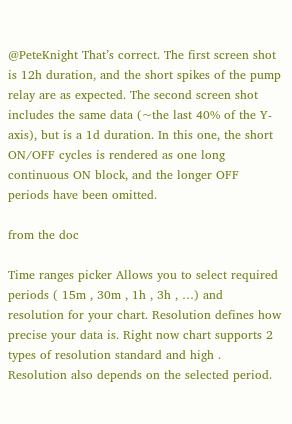@PeteKnight That’s correct. The first screen shot is 12h duration, and the short spikes of the pump relay are as expected. The second screen shot includes the same data (~the last 40% of the Y-axis), but is a 1d duration. In this one, the short ON/OFF cycles is rendered as one long continuous ON block, and the longer OFF periods have been omitted.

from the doc

Time ranges picker Allows you to select required periods ( 15m , 30m , 1h , 3h , …) and resolution for your chart. Resolution defines how precise your data is. Right now chart supports 2 types of resolution standard and high . Resolution also depends on the selected period.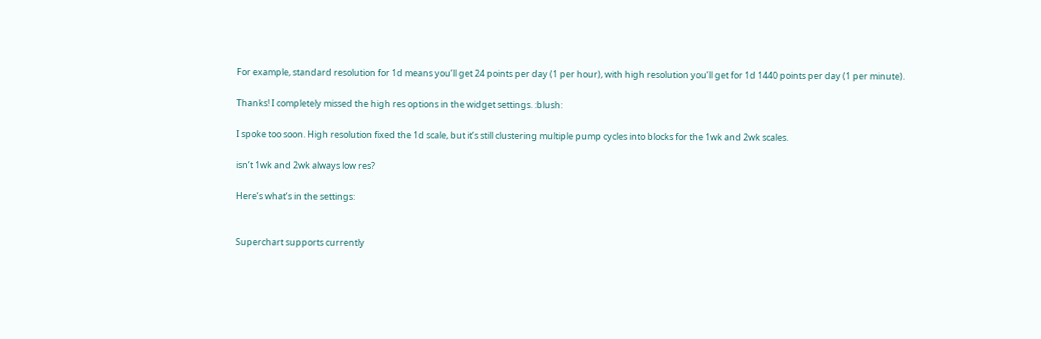For example, standard resolution for 1d means you’ll get 24 points per day (1 per hour), with high resolution you’ll get for 1d 1440 points per day (1 per minute).

Thanks! I completely missed the high res options in the widget settings. :blush:

I spoke too soon. High resolution fixed the 1d scale, but it’s still clustering multiple pump cycles into blocks for the 1wk and 2wk scales.

isn’t 1wk and 2wk always low res?

Here’s what’s in the settings:


Superchart supports currently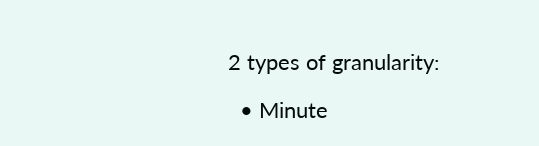2 types of granularity:

  • Minute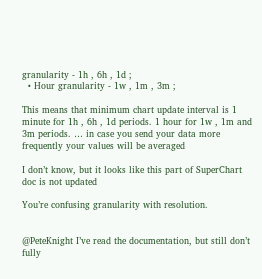granularity - 1h , 6h , 1d ;
  • Hour granularity - 1w , 1m , 3m ;

This means that minimum chart update interval is 1 minute for 1h , 6h , 1d periods. 1 hour for 1w , 1m and 3m periods. … in case you send your data more frequently your values will be averaged

I don’t know, but it looks like this part of SuperChart doc is not updated

You’re confusing granularity with resolution.


@PeteKnight I’ve read the documentation, but still don’t fully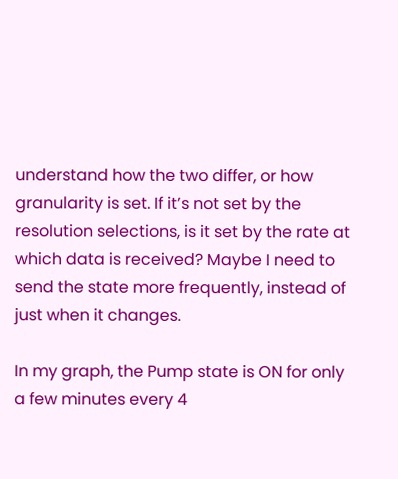understand how the two differ, or how granularity is set. If it’s not set by the resolution selections, is it set by the rate at which data is received? Maybe I need to send the state more frequently, instead of just when it changes.

In my graph, the Pump state is ON for only a few minutes every 4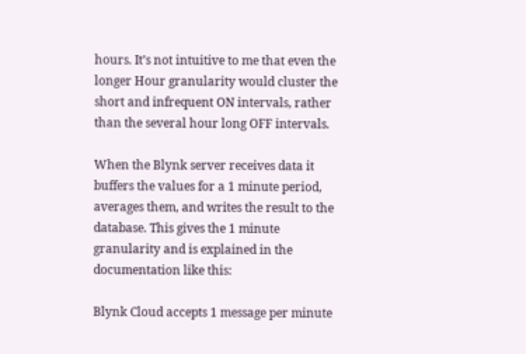hours. It’s not intuitive to me that even the longer Hour granularity would cluster the short and infrequent ON intervals, rather than the several hour long OFF intervals.

When the Blynk server receives data it buffers the values for a 1 minute period, averages them, and writes the result to the database. This gives the 1 minute granularity and is explained in the documentation like this:

Blynk Cloud accepts 1 message per minute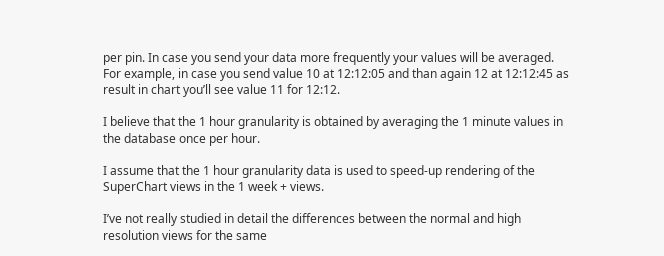per pin. In case you send your data more frequently your values will be averaged. For example, in case you send value 10 at 12:12:05 and than again 12 at 12:12:45 as result in chart you’ll see value 11 for 12:12.

I believe that the 1 hour granularity is obtained by averaging the 1 minute values in the database once per hour.

I assume that the 1 hour granularity data is used to speed-up rendering of the SuperChart views in the 1 week + views.

I’ve not really studied in detail the differences between the normal and high resolution views for the same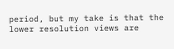period, but my take is that the lower resolution views are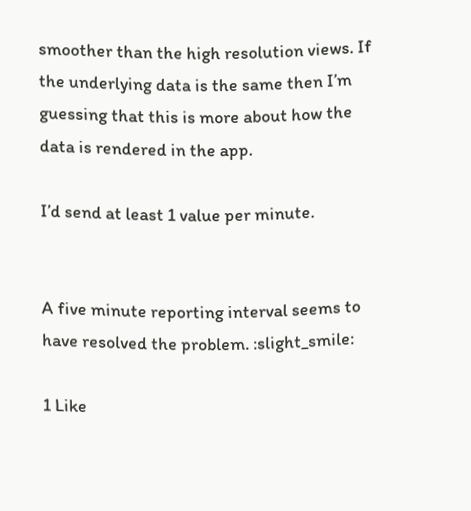smoother than the high resolution views. If the underlying data is the same then I’m guessing that this is more about how the data is rendered in the app.

I’d send at least 1 value per minute.


A five minute reporting interval seems to have resolved the problem. :slight_smile:

1 Like